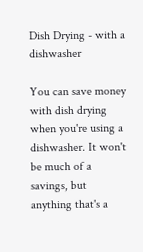Dish Drying - with a dishwasher

You can save money with dish drying when you're using a dishwasher. It won't be much of a savings, but anything that's a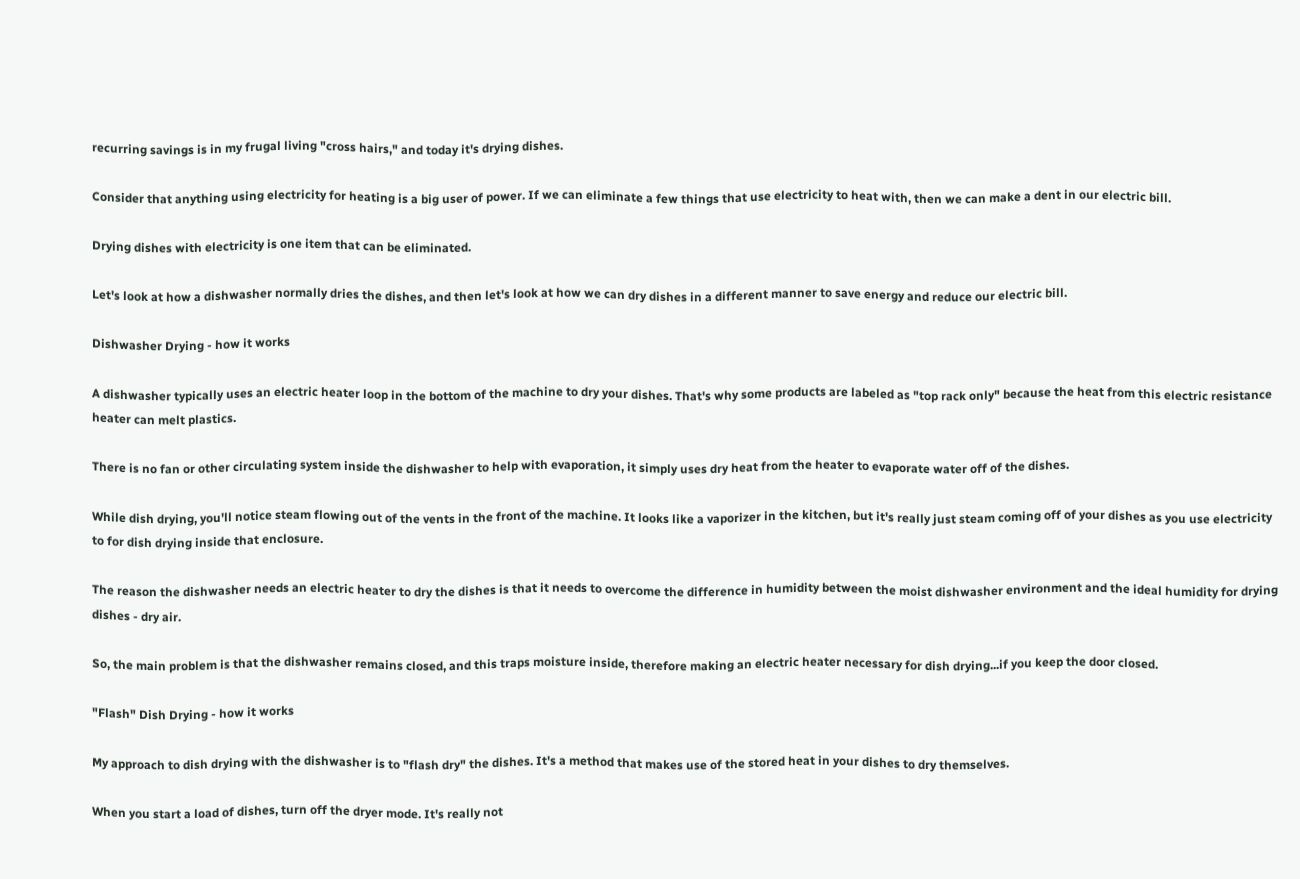recurring savings is in my frugal living "cross hairs," and today it's drying dishes.

Consider that anything using electricity for heating is a big user of power. If we can eliminate a few things that use electricity to heat with, then we can make a dent in our electric bill.

Drying dishes with electricity is one item that can be eliminated.

Let's look at how a dishwasher normally dries the dishes, and then let's look at how we can dry dishes in a different manner to save energy and reduce our electric bill.

Dishwasher Drying - how it works

A dishwasher typically uses an electric heater loop in the bottom of the machine to dry your dishes. That's why some products are labeled as "top rack only" because the heat from this electric resistance heater can melt plastics.

There is no fan or other circulating system inside the dishwasher to help with evaporation, it simply uses dry heat from the heater to evaporate water off of the dishes.

While dish drying, you'll notice steam flowing out of the vents in the front of the machine. It looks like a vaporizer in the kitchen, but it's really just steam coming off of your dishes as you use electricity to for dish drying inside that enclosure.

The reason the dishwasher needs an electric heater to dry the dishes is that it needs to overcome the difference in humidity between the moist dishwasher environment and the ideal humidity for drying dishes - dry air.

So, the main problem is that the dishwasher remains closed, and this traps moisture inside, therefore making an electric heater necessary for dish drying...if you keep the door closed.

"Flash" Dish Drying - how it works

My approach to dish drying with the dishwasher is to "flash dry" the dishes. It's a method that makes use of the stored heat in your dishes to dry themselves.

When you start a load of dishes, turn off the dryer mode. It's really not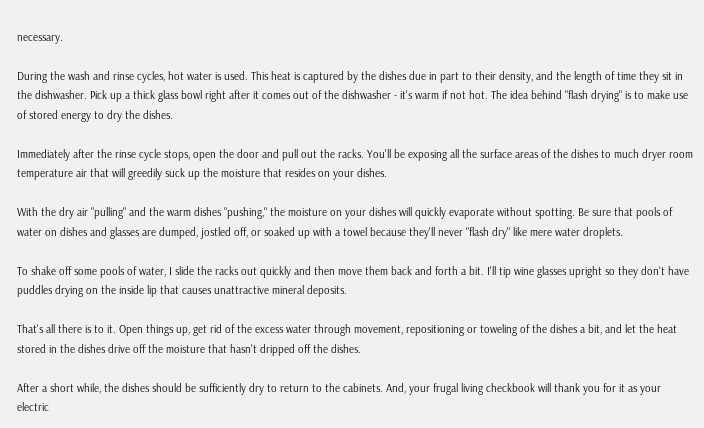necessary.

During the wash and rinse cycles, hot water is used. This heat is captured by the dishes due in part to their density, and the length of time they sit in the dishwasher. Pick up a thick glass bowl right after it comes out of the dishwasher - it's warm if not hot. The idea behind "flash drying" is to make use of stored energy to dry the dishes.

Immediately after the rinse cycle stops, open the door and pull out the racks. You'll be exposing all the surface areas of the dishes to much dryer room temperature air that will greedily suck up the moisture that resides on your dishes.

With the dry air "pulling" and the warm dishes "pushing," the moisture on your dishes will quickly evaporate without spotting. Be sure that pools of water on dishes and glasses are dumped, jostled off, or soaked up with a towel because they'll never "flash dry" like mere water droplets.

To shake off some pools of water, I slide the racks out quickly and then move them back and forth a bit. I'll tip wine glasses upright so they don't have puddles drying on the inside lip that causes unattractive mineral deposits.

That's all there is to it. Open things up, get rid of the excess water through movement, repositioning or toweling of the dishes a bit, and let the heat stored in the dishes drive off the moisture that hasn't dripped off the dishes.

After a short while, the dishes should be sufficiently dry to return to the cabinets. And, your frugal living checkbook will thank you for it as your electric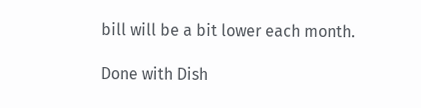bill will be a bit lower each month.

Done with Dish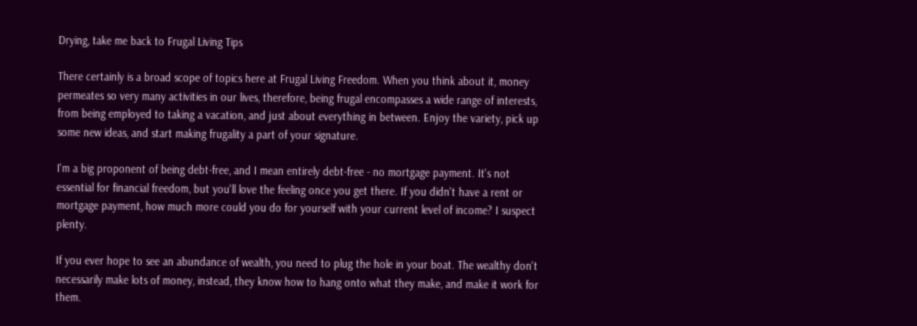Drying, take me back to Frugal Living Tips

There certainly is a broad scope of topics here at Frugal Living Freedom. When you think about it, money permeates so very many activities in our lives, therefore, being frugal encompasses a wide range of interests, from being employed to taking a vacation, and just about everything in between. Enjoy the variety, pick up some new ideas, and start making frugality a part of your signature.

I'm a big proponent of being debt-free, and I mean entirely debt-free - no mortgage payment. It's not essential for financial freedom, but you'll love the feeling once you get there. If you didn't have a rent or mortgage payment, how much more could you do for yourself with your current level of income? I suspect plenty.

If you ever hope to see an abundance of wealth, you need to plug the hole in your boat. The wealthy don't necessarily make lots of money, instead, they know how to hang onto what they make, and make it work for them.